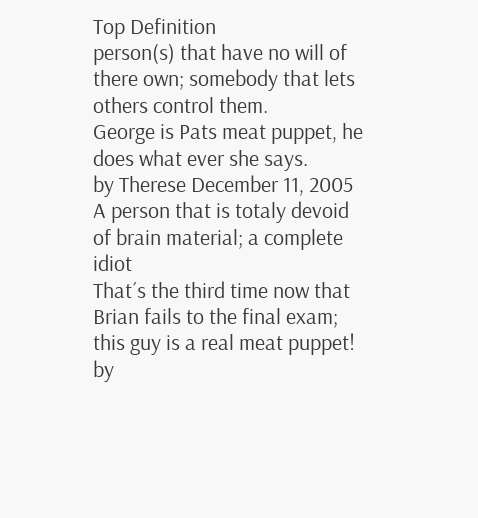Top Definition
person(s) that have no will of there own; somebody that lets others control them.
George is Pats meat puppet, he does what ever she says.
by Therese December 11, 2005
A person that is totaly devoid of brain material; a complete idiot
That´s the third time now that Brian fails to the final exam; this guy is a real meat puppet!
by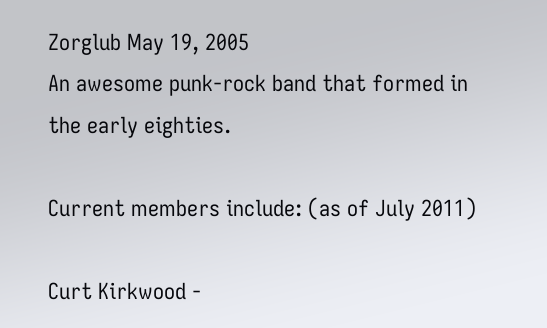Zorglub May 19, 2005
An awesome punk-rock band that formed in the early eighties.

Current members include: (as of July 2011)

Curt Kirkwood -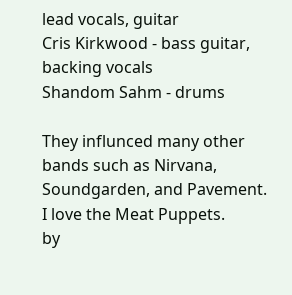lead vocals, guitar
Cris Kirkwood - bass guitar, backing vocals
Shandom Sahm - drums

They influnced many other bands such as Nirvana, Soundgarden, and Pavement.
I love the Meat Puppets.
by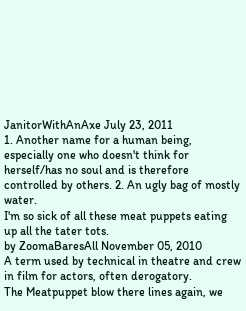JanitorWithAnAxe July 23, 2011
1. Another name for a human being, especially one who doesn't think for herself/has no soul and is therefore controlled by others. 2. An ugly bag of mostly water.
I'm so sick of all these meat puppets eating up all the tater tots.
by ZoomaBaresAll November 05, 2010
A term used by technical in theatre and crew in film for actors, often derogatory.
The Meatpuppet blow there lines again, we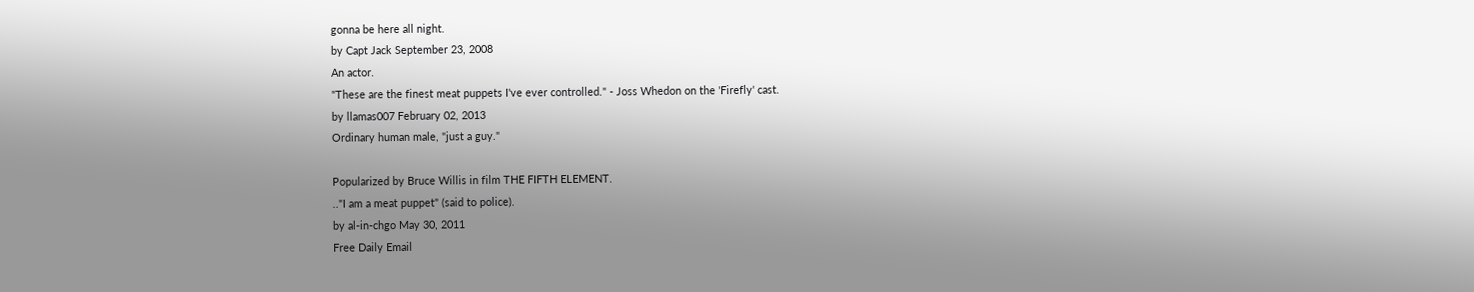gonna be here all night.
by Capt Jack September 23, 2008
An actor.
"These are the finest meat puppets I've ever controlled." - Joss Whedon on the 'Firefly' cast.
by llamas007 February 02, 2013
Ordinary human male, "just a guy."

Popularized by Bruce Willis in film THE FIFTH ELEMENT.
.."I am a meat puppet" (said to police).
by al-in-chgo May 30, 2011
Free Daily Email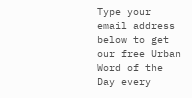Type your email address below to get our free Urban Word of the Day every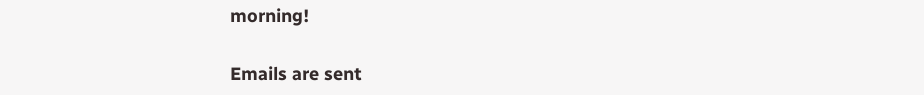morning!

Emails are sent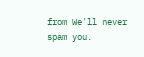from We'll never spam you.